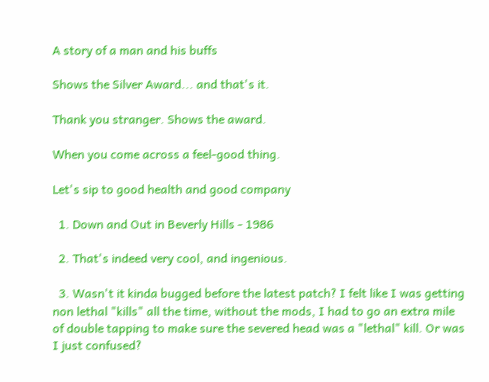A story of a man and his buffs

Shows the Silver Award... and that's it.

Thank you stranger. Shows the award.

When you come across a feel-good thing.

Let's sip to good health and good company

  1. Down and Out in Beverly Hills - 1986

  2. That's indeed very cool, and ingenious.

  3. Wasn't it kinda bugged before the latest patch? I felt like I was getting non lethal "kills" all the time, without the mods, I had to go an extra mile of double tapping to make sure the severed head was a "lethal" kill. Or was I just confused?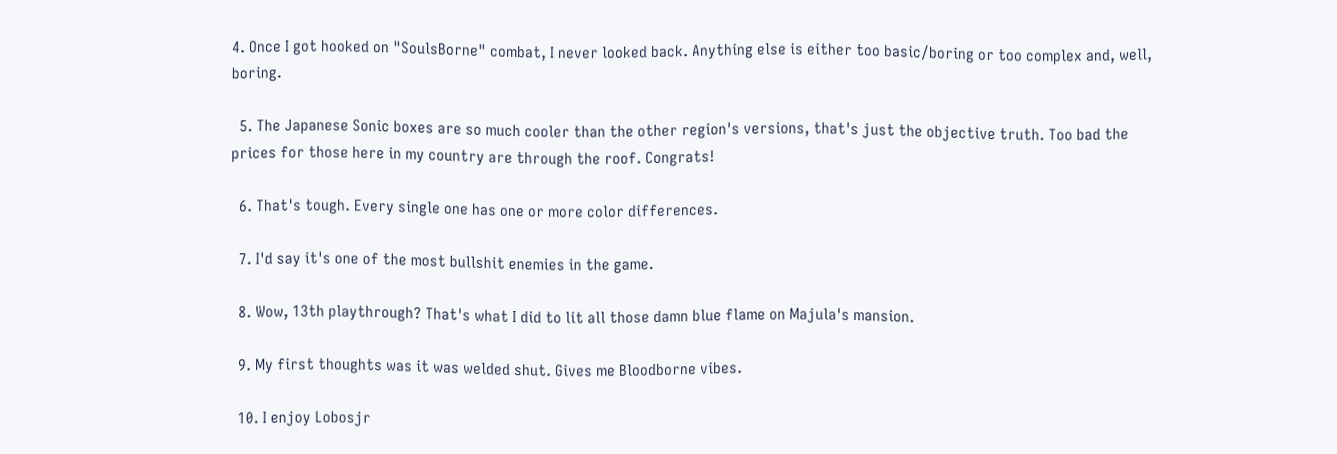4. Once I got hooked on "SoulsBorne" combat, I never looked back. Anything else is either too basic/boring or too complex and, well, boring.

  5. The Japanese Sonic boxes are so much cooler than the other region's versions, that's just the objective truth. Too bad the prices for those here in my country are through the roof. Congrats!

  6. That's tough. Every single one has one or more color differences.

  7. I'd say it's one of the most bullshit enemies in the game.

  8. Wow, 13th playthrough? That's what I did to lit all those damn blue flame on Majula's mansion.

  9. My first thoughts was it was welded shut. Gives me Bloodborne vibes.

  10. I enjoy Lobosjr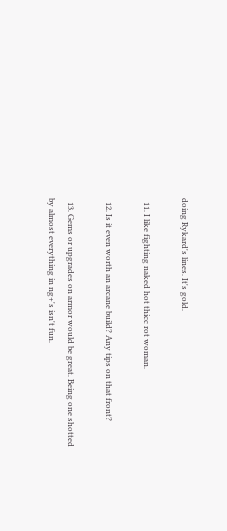doing Rykard's lines. It's gold.

  11. I like fighting naked hot thicc rot woman.

  12. Is it even worth an arcane build? Any tips on that front?

  13. Gems or upgrades on armor would be great. Being one shotted by almost everything in ng+'s isn't fun.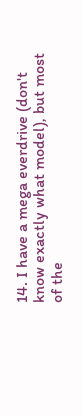14. I have a mega everdrive (don't know exactly what model), but most of the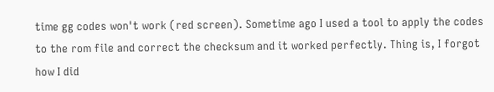time gg codes won't work (red screen). Sometime ago I used a tool to apply the codes to the rom file and correct the checksum and it worked perfectly. Thing is, I forgot how I did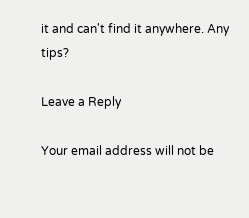it and can't find it anywhere. Any tips?

Leave a Reply

Your email address will not be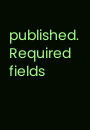published. Required fields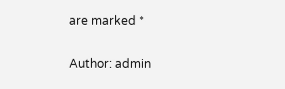are marked *

Author: admin